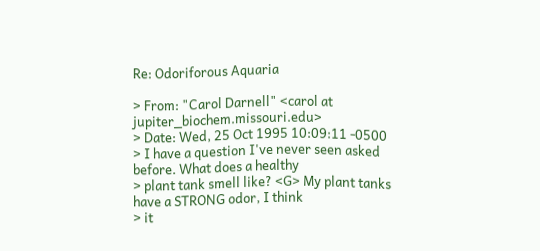Re: Odoriforous Aquaria

> From: "Carol Darnell" <carol at jupiter_biochem.missouri.edu>
> Date: Wed, 25 Oct 1995 10:09:11 -0500
> I have a question I've never seen asked before. What does a healthy
> plant tank smell like? <G> My plant tanks have a STRONG odor, I think
> it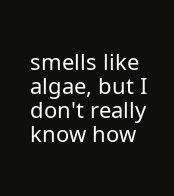smells like algae, but I don't really know how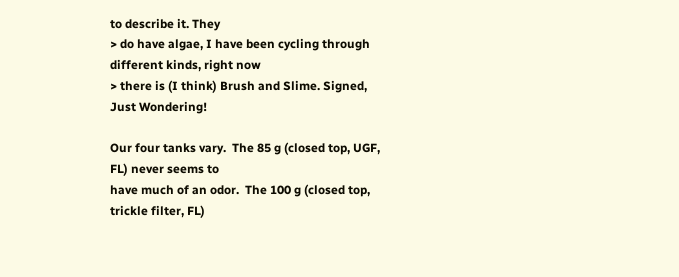to describe it. They
> do have algae, I have been cycling through different kinds, right now
> there is (I think) Brush and Slime. Signed, Just Wondering!

Our four tanks vary.  The 85 g (closed top, UGF, FL) never seems to
have much of an odor.  The 100 g (closed top, trickle filter, FL)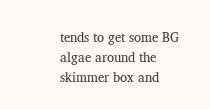tends to get some BG algae around the skimmer box and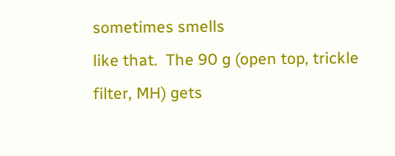sometimes smells
like that.  The 90 g (open top, trickle filter, MH) gets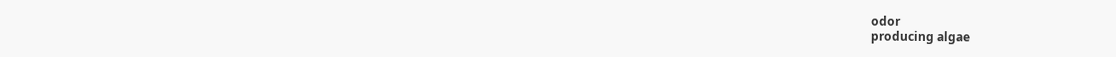odor
producing algae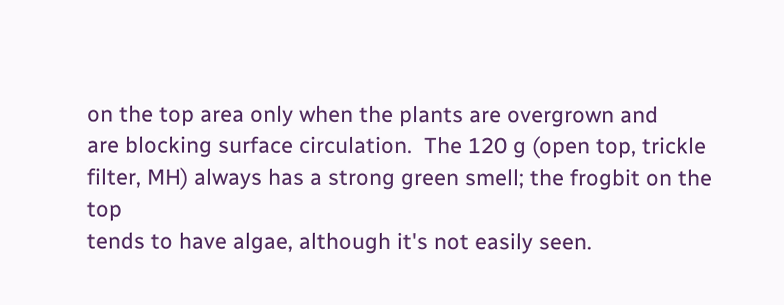on the top area only when the plants are overgrown and
are blocking surface circulation.  The 120 g (open top, trickle
filter, MH) always has a strong green smell; the frogbit on the top
tends to have algae, although it's not easily seen.